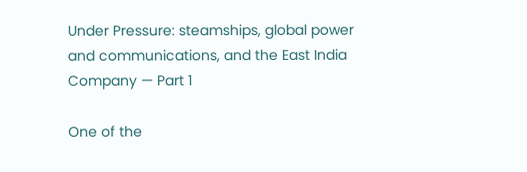Under Pressure: steamships, global power and communications, and the East India Company — Part 1

One of the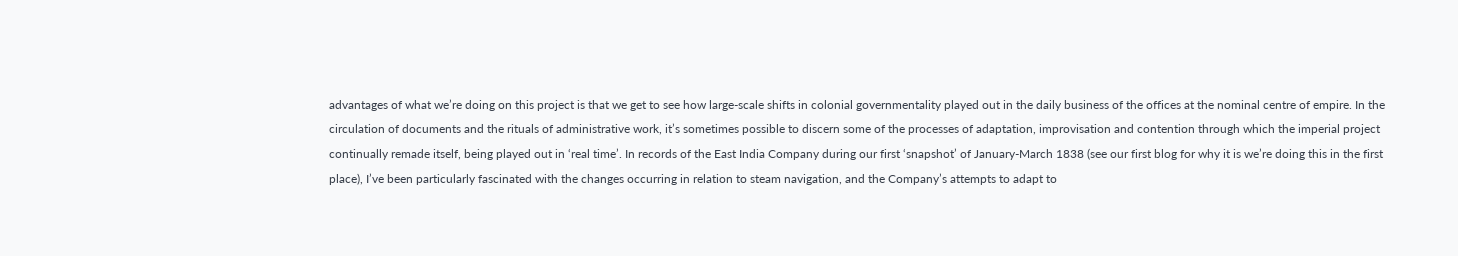advantages of what we’re doing on this project is that we get to see how large-scale shifts in colonial governmentality played out in the daily business of the offices at the nominal centre of empire. In the circulation of documents and the rituals of administrative work, it’s sometimes possible to discern some of the processes of adaptation, improvisation and contention through which the imperial project continually remade itself, being played out in ‘real time’. In records of the East India Company during our first ‘snapshot’ of January-March 1838 (see our first blog for why it is we’re doing this in the first place), I’ve been particularly fascinated with the changes occurring in relation to steam navigation, and the Company’s attempts to adapt to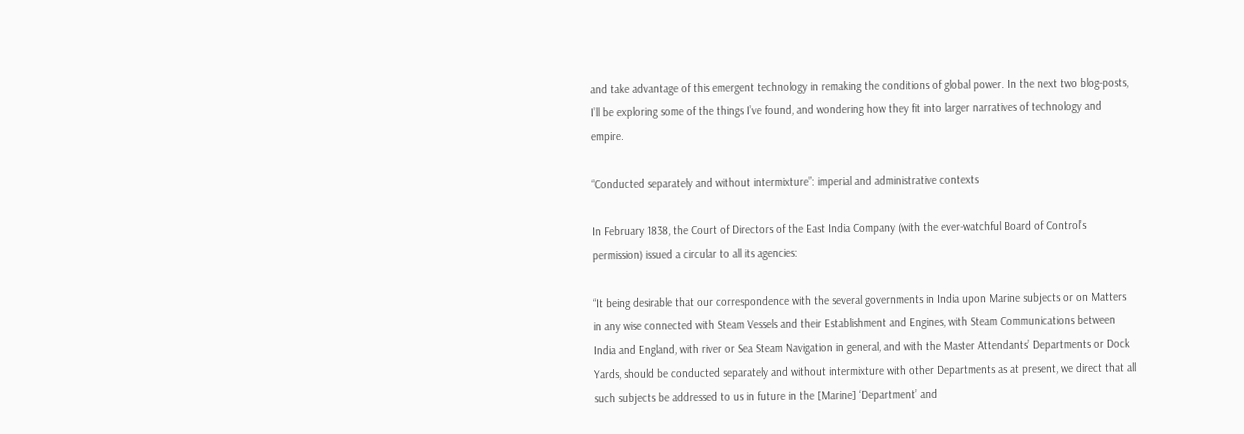and take advantage of this emergent technology in remaking the conditions of global power. In the next two blog-posts, I’ll be exploring some of the things I’ve found, and wondering how they fit into larger narratives of technology and empire.

“Conducted separately and without intermixture”: imperial and administrative contexts

In February 1838, the Court of Directors of the East India Company (with the ever-watchful Board of Control’s permission) issued a circular to all its agencies:

“It being desirable that our correspondence with the several governments in India upon Marine subjects or on Matters in any wise connected with Steam Vessels and their Establishment and Engines, with Steam Communications between India and England, with river or Sea Steam Navigation in general, and with the Master Attendants’ Departments or Dock Yards, should be conducted separately and without intermixture with other Departments as at present, we direct that all such subjects be addressed to us in future in the [Marine] ‘Department’ and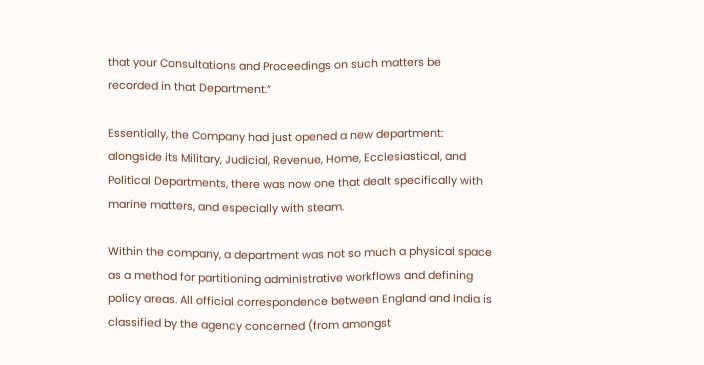that your Consultations and Proceedings on such matters be recorded in that Department.”

Essentially, the Company had just opened a new department: alongside its Military, Judicial, Revenue, Home, Ecclesiastical, and Political Departments, there was now one that dealt specifically with marine matters, and especially with steam.

Within the company, a department was not so much a physical space as a method for partitioning administrative workflows and defining policy areas. All official correspondence between England and India is classified by the agency concerned (from amongst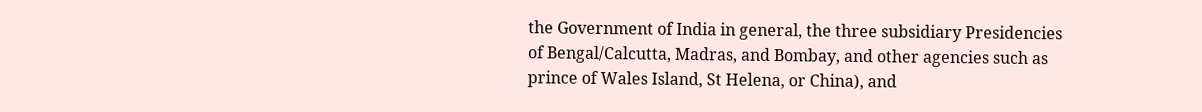the Government of India in general, the three subsidiary Presidencies of Bengal/Calcutta, Madras, and Bombay, and other agencies such as prince of Wales Island, St Helena, or China), and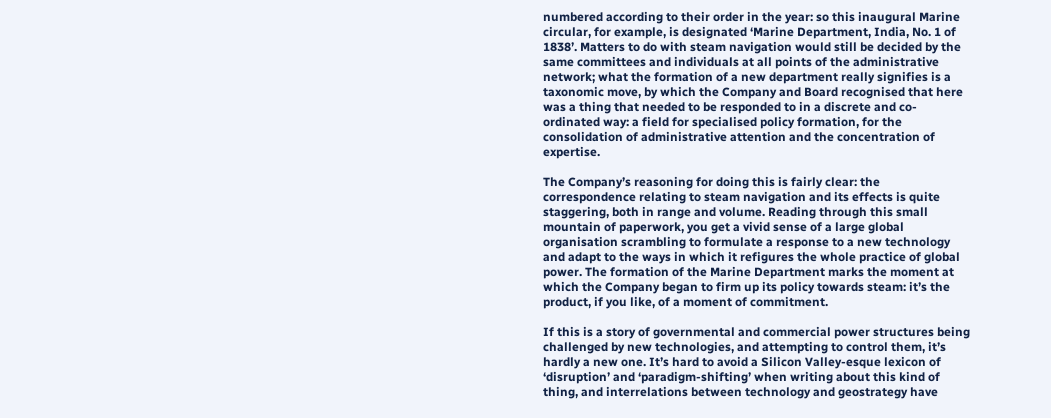numbered according to their order in the year: so this inaugural Marine circular, for example, is designated ‘Marine Department, India, No. 1 of 1838’. Matters to do with steam navigation would still be decided by the same committees and individuals at all points of the administrative network; what the formation of a new department really signifies is a taxonomic move, by which the Company and Board recognised that here was a thing that needed to be responded to in a discrete and co-ordinated way: a field for specialised policy formation, for the consolidation of administrative attention and the concentration of expertise.

The Company’s reasoning for doing this is fairly clear: the correspondence relating to steam navigation and its effects is quite staggering, both in range and volume. Reading through this small mountain of paperwork, you get a vivid sense of a large global organisation scrambling to formulate a response to a new technology and adapt to the ways in which it refigures the whole practice of global power. The formation of the Marine Department marks the moment at which the Company began to firm up its policy towards steam: it’s the product, if you like, of a moment of commitment.

If this is a story of governmental and commercial power structures being challenged by new technologies, and attempting to control them, it’s hardly a new one. It’s hard to avoid a Silicon Valley-esque lexicon of ‘disruption’ and ‘paradigm-shifting’ when writing about this kind of thing, and interrelations between technology and geostrategy have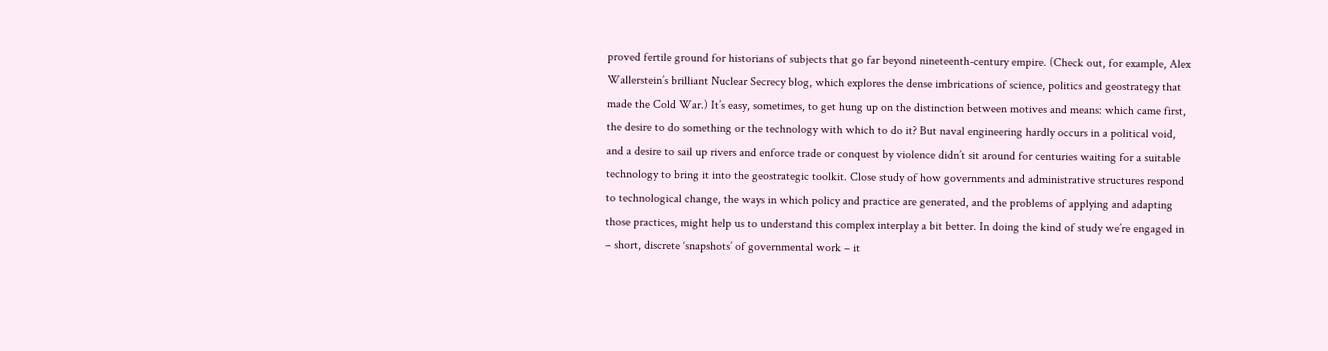proved fertile ground for historians of subjects that go far beyond nineteenth-century empire. (Check out, for example, Alex Wallerstein’s brilliant Nuclear Secrecy blog, which explores the dense imbrications of science, politics and geostrategy that made the Cold War.) It’s easy, sometimes, to get hung up on the distinction between motives and means: which came first, the desire to do something or the technology with which to do it? But naval engineering hardly occurs in a political void, and a desire to sail up rivers and enforce trade or conquest by violence didn’t sit around for centuries waiting for a suitable technology to bring it into the geostrategic toolkit. Close study of how governments and administrative structures respond to technological change, the ways in which policy and practice are generated, and the problems of applying and adapting those practices, might help us to understand this complex interplay a bit better. In doing the kind of study we’re engaged in – short, discrete ‘snapshots’ of governmental work – it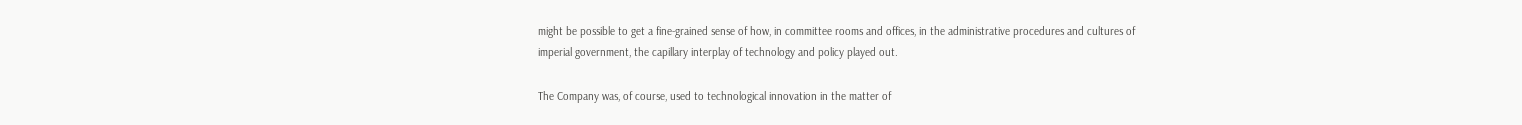might be possible to get a fine-grained sense of how, in committee rooms and offices, in the administrative procedures and cultures of imperial government, the capillary interplay of technology and policy played out.

The Company was, of course, used to technological innovation in the matter of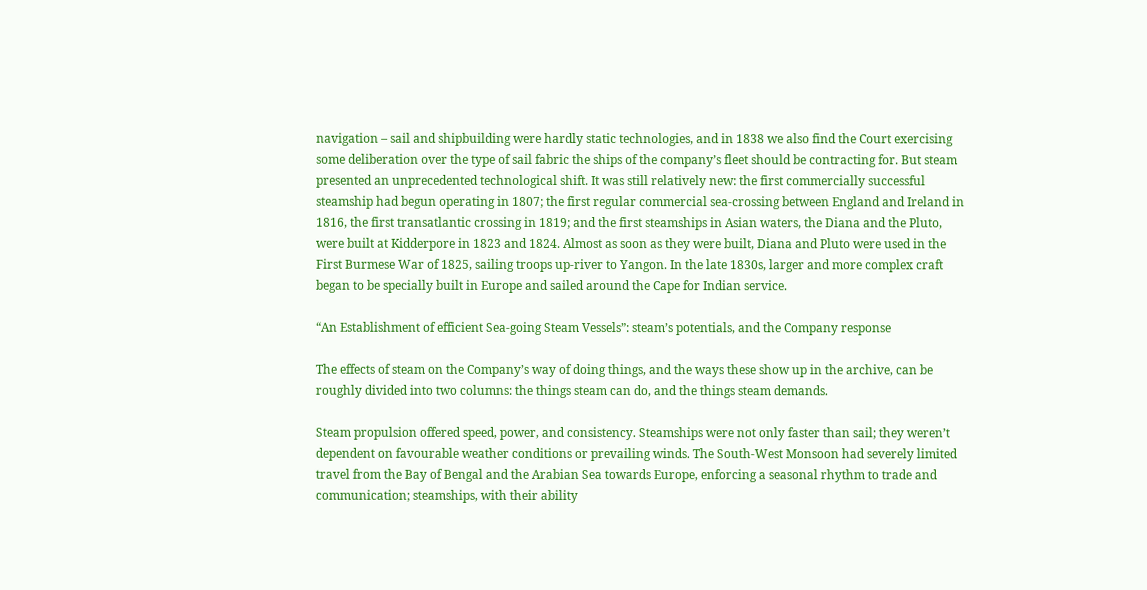navigation – sail and shipbuilding were hardly static technologies, and in 1838 we also find the Court exercising some deliberation over the type of sail fabric the ships of the company’s fleet should be contracting for. But steam presented an unprecedented technological shift. It was still relatively new: the first commercially successful steamship had begun operating in 1807; the first regular commercial sea-crossing between England and Ireland in 1816, the first transatlantic crossing in 1819; and the first steamships in Asian waters, the Diana and the Pluto, were built at Kidderpore in 1823 and 1824. Almost as soon as they were built, Diana and Pluto were used in the First Burmese War of 1825, sailing troops up-river to Yangon. In the late 1830s, larger and more complex craft began to be specially built in Europe and sailed around the Cape for Indian service.

“An Establishment of efficient Sea-going Steam Vessels”: steam’s potentials, and the Company response

The effects of steam on the Company’s way of doing things, and the ways these show up in the archive, can be roughly divided into two columns: the things steam can do, and the things steam demands.

Steam propulsion offered speed, power, and consistency. Steamships were not only faster than sail; they weren’t dependent on favourable weather conditions or prevailing winds. The South-West Monsoon had severely limited travel from the Bay of Bengal and the Arabian Sea towards Europe, enforcing a seasonal rhythm to trade and communication; steamships, with their ability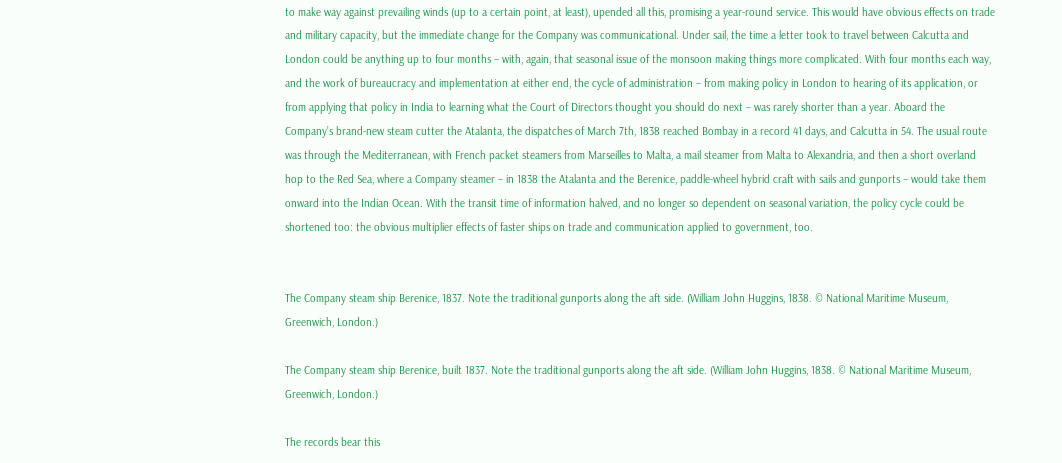to make way against prevailing winds (up to a certain point, at least), upended all this, promising a year-round service. This would have obvious effects on trade and military capacity, but the immediate change for the Company was communicational. Under sail, the time a letter took to travel between Calcutta and London could be anything up to four months – with, again, that seasonal issue of the monsoon making things more complicated. With four months each way, and the work of bureaucracy and implementation at either end, the cycle of administration – from making policy in London to hearing of its application, or from applying that policy in India to learning what the Court of Directors thought you should do next – was rarely shorter than a year. Aboard the Company’s brand-new steam cutter the Atalanta, the dispatches of March 7th, 1838 reached Bombay in a record 41 days, and Calcutta in 54. The usual route was through the Mediterranean, with French packet steamers from Marseilles to Malta, a mail steamer from Malta to Alexandria, and then a short overland hop to the Red Sea, where a Company steamer – in 1838 the Atalanta and the Berenice, paddle-wheel hybrid craft with sails and gunports – would take them onward into the Indian Ocean. With the transit time of information halved, and no longer so dependent on seasonal variation, the policy cycle could be shortened too: the obvious multiplier effects of faster ships on trade and communication applied to government, too.


The Company steam ship Berenice, 1837. Note the traditional gunports along the aft side. (William John Huggins, 1838. © National Maritime Museum, Greenwich, London.)

The Company steam ship Berenice, built 1837. Note the traditional gunports along the aft side. (William John Huggins, 1838. © National Maritime Museum, Greenwich, London.)

The records bear this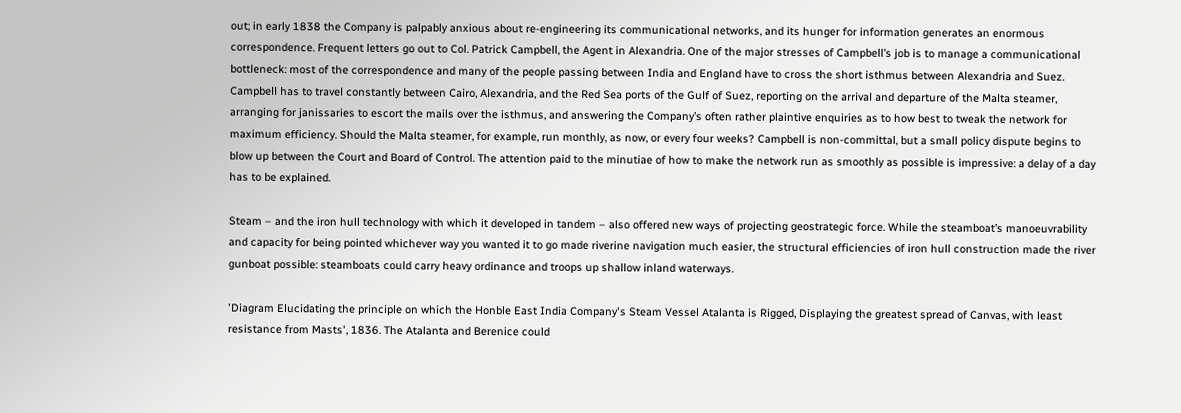out; in early 1838 the Company is palpably anxious about re-engineering its communicational networks, and its hunger for information generates an enormous correspondence. Frequent letters go out to Col. Patrick Campbell, the Agent in Alexandria. One of the major stresses of Campbell’s job is to manage a communicational bottleneck: most of the correspondence and many of the people passing between India and England have to cross the short isthmus between Alexandria and Suez. Campbell has to travel constantly between Cairo, Alexandria, and the Red Sea ports of the Gulf of Suez, reporting on the arrival and departure of the Malta steamer, arranging for janissaries to escort the mails over the isthmus, and answering the Company’s often rather plaintive enquiries as to how best to tweak the network for maximum efficiency. Should the Malta steamer, for example, run monthly, as now, or every four weeks? Campbell is non-committal, but a small policy dispute begins to blow up between the Court and Board of Control. The attention paid to the minutiae of how to make the network run as smoothly as possible is impressive: a delay of a day has to be explained.

Steam – and the iron hull technology with which it developed in tandem – also offered new ways of projecting geostrategic force. While the steamboat’s manoeuvrability and capacity for being pointed whichever way you wanted it to go made riverine navigation much easier, the structural efficiencies of iron hull construction made the river gunboat possible: steamboats could carry heavy ordinance and troops up shallow inland waterways.

'Diagram Elucidating the principle on which the Honble East India Company's Steam Vessel Atalanta is Rigged, Displaying the greatest spread of Canvas, with least resistance from Masts', 1836. The Atalanta and Berenice could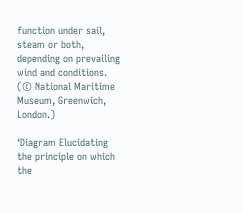function under sail, steam or both, depending on prevailing wind and conditions. (© National Maritime Museum, Greenwich, London.)

‘Diagram Elucidating the principle on which the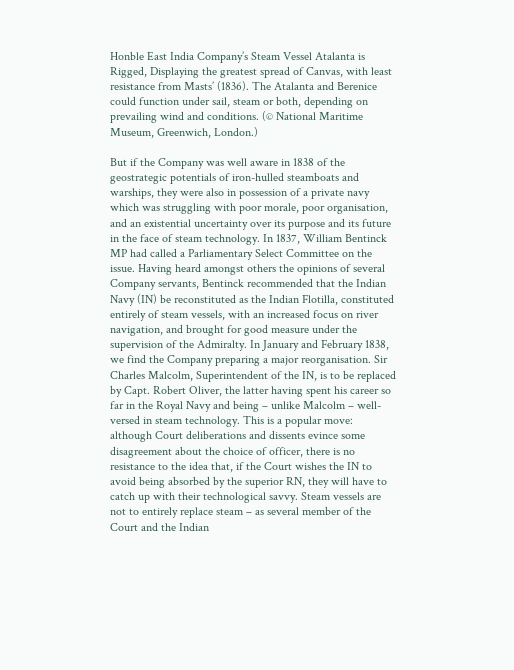Honble East India Company’s Steam Vessel Atalanta is Rigged, Displaying the greatest spread of Canvas, with least resistance from Masts’ (1836). The Atalanta and Berenice could function under sail, steam or both, depending on prevailing wind and conditions. (© National Maritime Museum, Greenwich, London.)

But if the Company was well aware in 1838 of the geostrategic potentials of iron-hulled steamboats and warships, they were also in possession of a private navy which was struggling with poor morale, poor organisation, and an existential uncertainty over its purpose and its future in the face of steam technology. In 1837, William Bentinck MP had called a Parliamentary Select Committee on the issue. Having heard amongst others the opinions of several Company servants, Bentinck recommended that the Indian Navy (IN) be reconstituted as the Indian Flotilla, constituted entirely of steam vessels, with an increased focus on river navigation, and brought for good measure under the supervision of the Admiralty. In January and February 1838, we find the Company preparing a major reorganisation. Sir Charles Malcolm, Superintendent of the IN, is to be replaced by Capt. Robert Oliver, the latter having spent his career so far in the Royal Navy and being – unlike Malcolm – well-versed in steam technology. This is a popular move: although Court deliberations and dissents evince some disagreement about the choice of officer, there is no resistance to the idea that, if the Court wishes the IN to avoid being absorbed by the superior RN, they will have to catch up with their technological savvy. Steam vessels are not to entirely replace steam – as several member of the Court and the Indian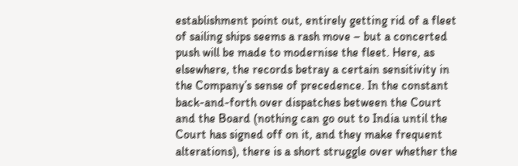establishment point out, entirely getting rid of a fleet of sailing ships seems a rash move – but a concerted push will be made to modernise the fleet. Here, as elsewhere, the records betray a certain sensitivity in the Company’s sense of precedence. In the constant back-and-forth over dispatches between the Court and the Board (nothing can go out to India until the Court has signed off on it, and they make frequent alterations), there is a short struggle over whether the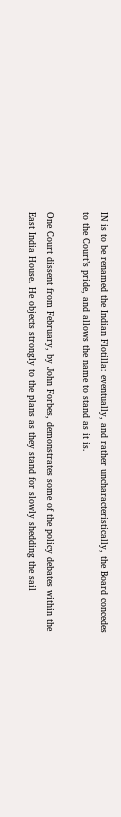IN is to be renamed the Indian Flotilla: eventually, and rather uncharacteristically, the Board concedes to the Court’s pride, and allows the name to stand as it is.

One Court dissent from February, by John Forbes, demonstrates some of the policy debates within the East India House. He objects strongly to the plans as they stand for slowly shedding the sail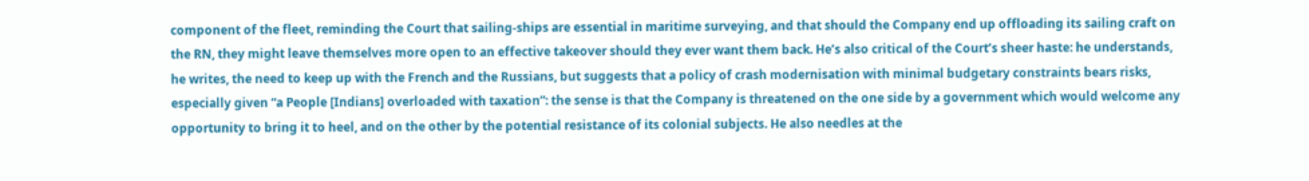component of the fleet, reminding the Court that sailing-ships are essential in maritime surveying, and that should the Company end up offloading its sailing craft on the RN, they might leave themselves more open to an effective takeover should they ever want them back. He’s also critical of the Court’s sheer haste: he understands, he writes, the need to keep up with the French and the Russians, but suggests that a policy of crash modernisation with minimal budgetary constraints bears risks, especially given “a People [Indians] overloaded with taxation”: the sense is that the Company is threatened on the one side by a government which would welcome any opportunity to bring it to heel, and on the other by the potential resistance of its colonial subjects. He also needles at the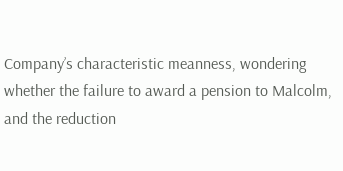Company’s characteristic meanness, wondering whether the failure to award a pension to Malcolm, and the reduction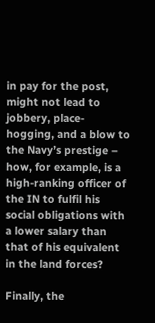in pay for the post, might not lead to jobbery, place-hogging, and a blow to the Navy’s prestige – how, for example, is a high-ranking officer of the IN to fulfil his social obligations with a lower salary than that of his equivalent in the land forces?

Finally, the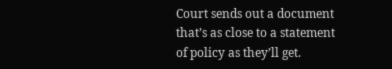Court sends out a document that’s as close to a statement of policy as they’ll get.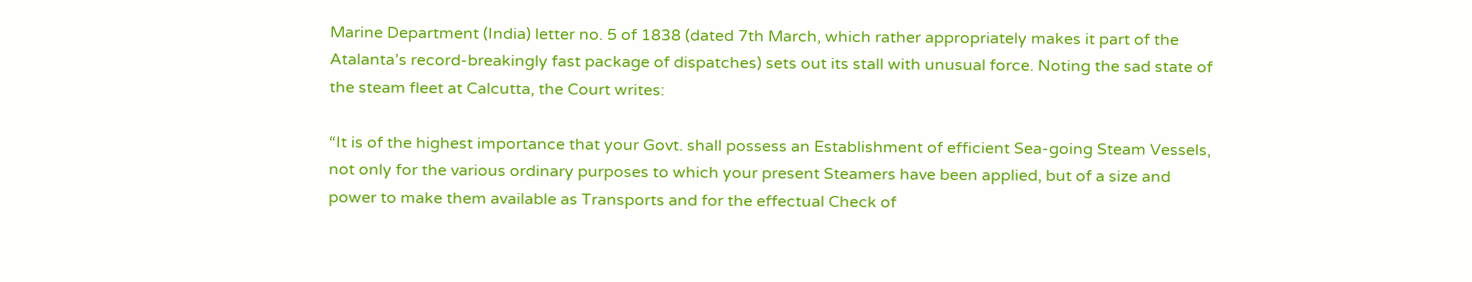Marine Department (India) letter no. 5 of 1838 (dated 7th March, which rather appropriately makes it part of the Atalanta’s record-breakingly fast package of dispatches) sets out its stall with unusual force. Noting the sad state of the steam fleet at Calcutta, the Court writes:

“It is of the highest importance that your Govt. shall possess an Establishment of efficient Sea-going Steam Vessels, not only for the various ordinary purposes to which your present Steamers have been applied, but of a size and power to make them available as Transports and for the effectual Check of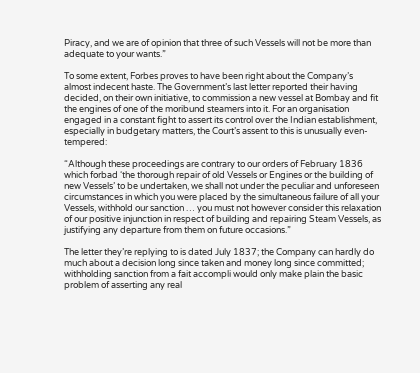Piracy, and we are of opinion that three of such Vessels will not be more than adequate to your wants.”

To some extent, Forbes proves to have been right about the Company’s almost indecent haste. The Government’s last letter reported their having decided, on their own initiative, to commission a new vessel at Bombay and fit the engines of one of the moribund steamers into it. For an organisation engaged in a constant fight to assert its control over the Indian establishment, especially in budgetary matters, the Court’s assent to this is unusually even-tempered:

“Although these proceedings are contrary to our orders of February 1836 which forbad ‘the thorough repair of old Vessels or Engines or the building of new Vessels’ to be undertaken, we shall not under the peculiar and unforeseen circumstances in which you were placed by the simultaneous failure of all your Vessels, withhold our sanction … you must not however consider this relaxation of our positive injunction in respect of building and repairing Steam Vessels, as justifying any departure from them on future occasions.”

The letter they’re replying to is dated July 1837; the Company can hardly do much about a decision long since taken and money long since committed; withholding sanction from a fait accompli would only make plain the basic problem of asserting any real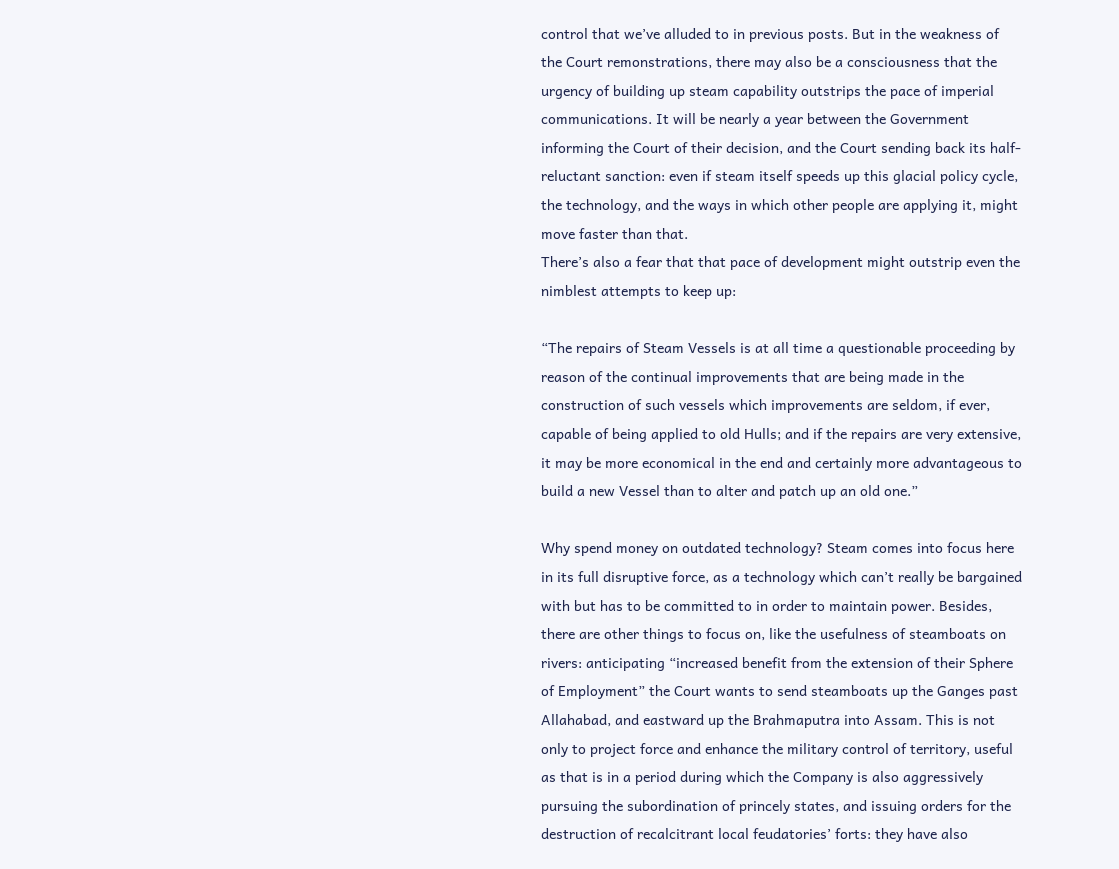control that we’ve alluded to in previous posts. But in the weakness of the Court remonstrations, there may also be a consciousness that the urgency of building up steam capability outstrips the pace of imperial communications. It will be nearly a year between the Government informing the Court of their decision, and the Court sending back its half-reluctant sanction: even if steam itself speeds up this glacial policy cycle, the technology, and the ways in which other people are applying it, might move faster than that.
There’s also a fear that that pace of development might outstrip even the nimblest attempts to keep up:

“The repairs of Steam Vessels is at all time a questionable proceeding by reason of the continual improvements that are being made in the construction of such vessels which improvements are seldom, if ever, capable of being applied to old Hulls; and if the repairs are very extensive, it may be more economical in the end and certainly more advantageous to build a new Vessel than to alter and patch up an old one.”

Why spend money on outdated technology? Steam comes into focus here in its full disruptive force, as a technology which can’t really be bargained with but has to be committed to in order to maintain power. Besides, there are other things to focus on, like the usefulness of steamboats on rivers: anticipating “increased benefit from the extension of their Sphere of Employment” the Court wants to send steamboats up the Ganges past Allahabad, and eastward up the Brahmaputra into Assam. This is not only to project force and enhance the military control of territory, useful as that is in a period during which the Company is also aggressively pursuing the subordination of princely states, and issuing orders for the destruction of recalcitrant local feudatories’ forts: they have also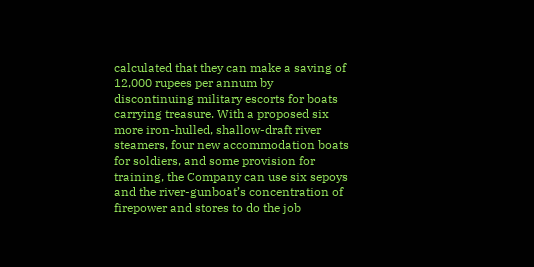calculated that they can make a saving of 12,000 rupees per annum by discontinuing military escorts for boats carrying treasure. With a proposed six more iron-hulled, shallow-draft river steamers, four new accommodation boats for soldiers, and some provision for training, the Company can use six sepoys and the river-gunboat’s concentration of firepower and stores to do the job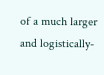of a much larger and logistically-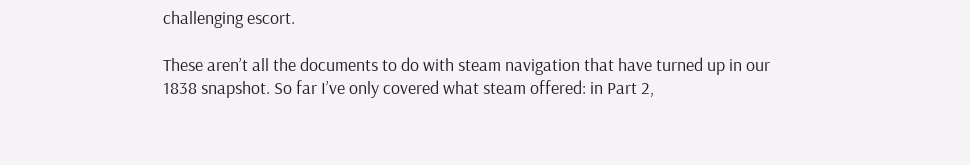challenging escort.

These aren’t all the documents to do with steam navigation that have turned up in our 1838 snapshot. So far I’ve only covered what steam offered: in Part 2,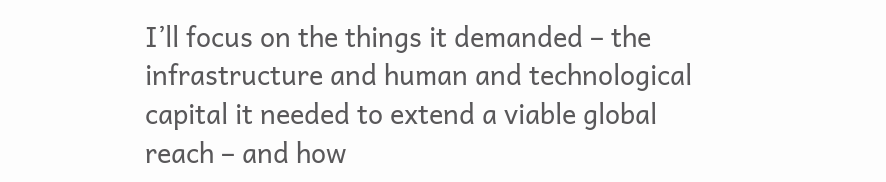I’ll focus on the things it demanded – the infrastructure and human and technological capital it needed to extend a viable global reach – and how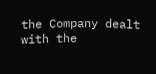the Company dealt with the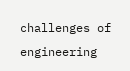challenges of engineering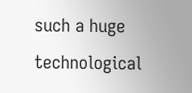such a huge technological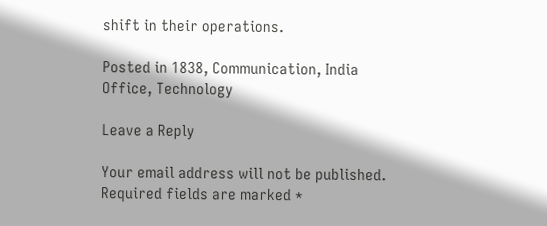shift in their operations.

Posted in 1838, Communication, India Office, Technology

Leave a Reply

Your email address will not be published. Required fields are marked *